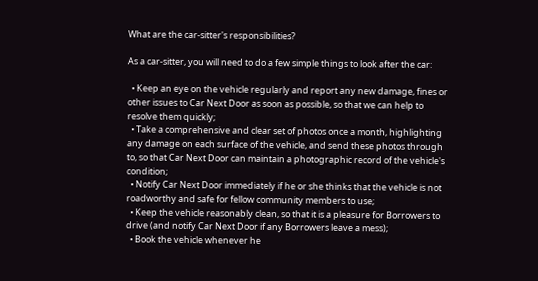What are the car-sitter's responsibilities?

As a car-sitter, you will need to do a few simple things to look after the car:

  • Keep an eye on the vehicle regularly and report any new damage, fines or other issues to Car Next Door as soon as possible, so that we can help to resolve them quickly;
  • Take a comprehensive and clear set of photos once a month, highlighting any damage on each surface of the vehicle, and send these photos through to, so that Car Next Door can maintain a photographic record of the vehicle's condition;
  • Notify Car Next Door immediately if he or she thinks that the vehicle is not roadworthy and safe for fellow community members to use;
  • Keep the vehicle reasonably clean, so that it is a pleasure for Borrowers to drive (and notify Car Next Door if any Borrowers leave a mess);
  • Book the vehicle whenever he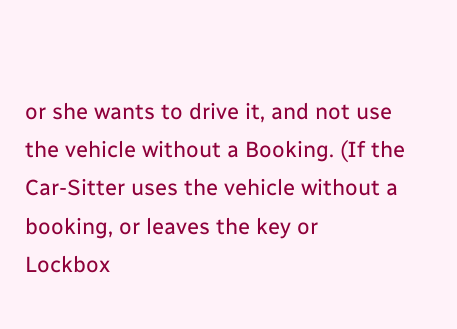or she wants to drive it, and not use the vehicle without a Booking. (If the Car-Sitter uses the vehicle without a booking, or leaves the key or Lockbox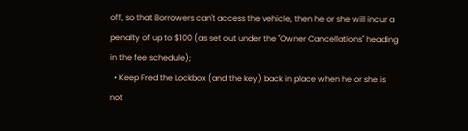off, so that Borrowers can't access the vehicle, then he or she will incur a penalty of up to $100 (as set out under the "Owner Cancellations" heading in the fee schedule);
  • Keep Fred the Lockbox (and the key) back in place when he or she is not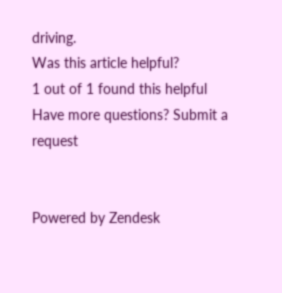driving.
Was this article helpful?
1 out of 1 found this helpful
Have more questions? Submit a request


Powered by Zendesk